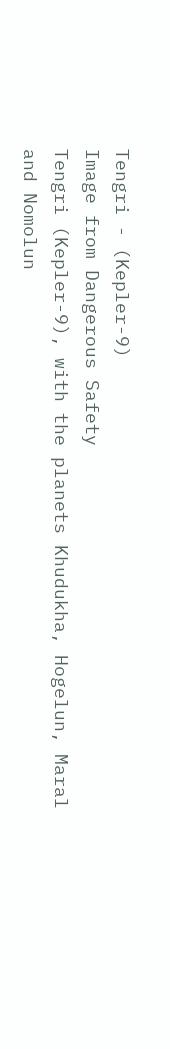Tengri - (Kepler-9)
Image from Dangerous Safety
Tengri (Kepler-9), with the planets Khudukha, Hogelun, Maral and Nomolun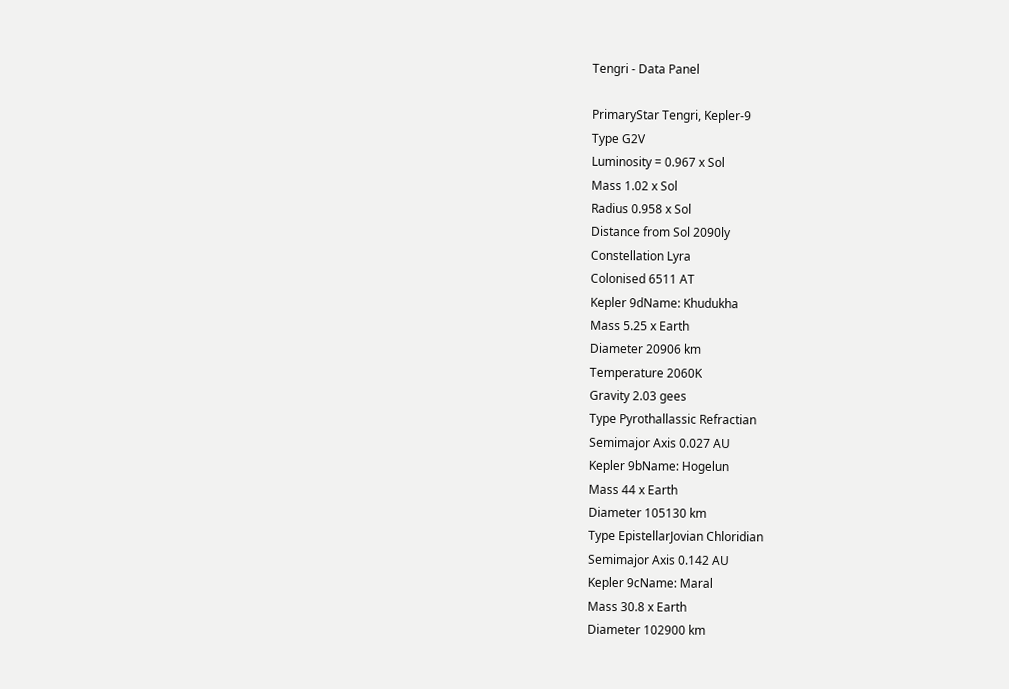Tengri - Data Panel

PrimaryStar Tengri, Kepler-9
Type G2V
Luminosity = 0.967 x Sol
Mass 1.02 x Sol
Radius 0.958 x Sol
Distance from Sol 2090ly
Constellation Lyra
Colonised 6511 AT
Kepler 9dName: Khudukha
Mass 5.25 x Earth
Diameter 20906 km
Temperature 2060K
Gravity 2.03 gees
Type Pyrothallassic Refractian
Semimajor Axis 0.027 AU
Kepler 9bName: Hogelun
Mass 44 x Earth
Diameter 105130 km
Type EpistellarJovian Chloridian
Semimajor Axis 0.142 AU
Kepler 9cName: Maral
Mass 30.8 x Earth
Diameter 102900 km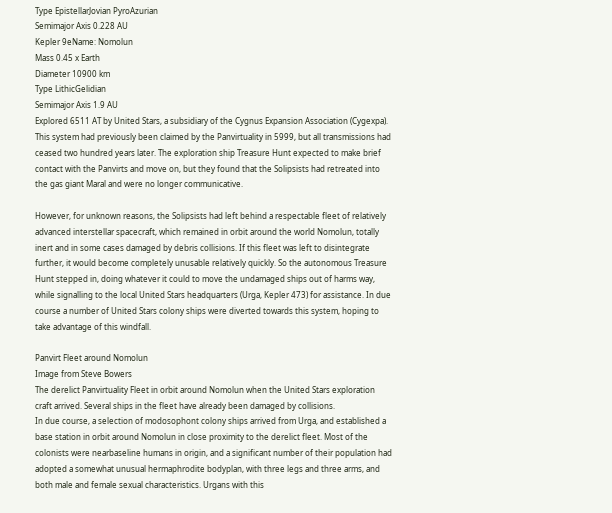Type EpistellarJovian PyroAzurian
Semimajor Axis 0.228 AU
Kepler 9eName: Nomolun
Mass 0.45 x Earth
Diameter 10900 km
Type LithicGelidian
Semimajor Axis 1.9 AU
Explored 6511 AT by United Stars, a subsidiary of the Cygnus Expansion Association (Cygexpa). This system had previously been claimed by the Panvirtuality in 5999, but all transmissions had ceased two hundred years later. The exploration ship Treasure Hunt expected to make brief contact with the Panvirts and move on, but they found that the Solipsists had retreated into the gas giant Maral and were no longer communicative.

However, for unknown reasons, the Solipsists had left behind a respectable fleet of relatively advanced interstellar spacecraft, which remained in orbit around the world Nomolun, totally inert and in some cases damaged by debris collisions. If this fleet was left to disintegrate further, it would become completely unusable relatively quickly. So the autonomous Treasure Hunt stepped in, doing whatever it could to move the undamaged ships out of harms way, while signalling to the local United Stars headquarters (Urga, Kepler 473) for assistance. In due course a number of United Stars colony ships were diverted towards this system, hoping to take advantage of this windfall.

Panvirt Fleet around Nomolun
Image from Steve Bowers
The derelict Panvirtuality Fleet in orbit around Nomolun when the United Stars exploration craft arrived. Several ships in the fleet have already been damaged by collisions.
In due course, a selection of modosophont colony ships arrived from Urga, and established a base station in orbit around Nomolun in close proximity to the derelict fleet. Most of the colonists were nearbaseline humans in origin, and a significant number of their population had adopted a somewhat unusual hermaphrodite bodyplan, with three legs and three arms, and both male and female sexual characteristics. Urgans with this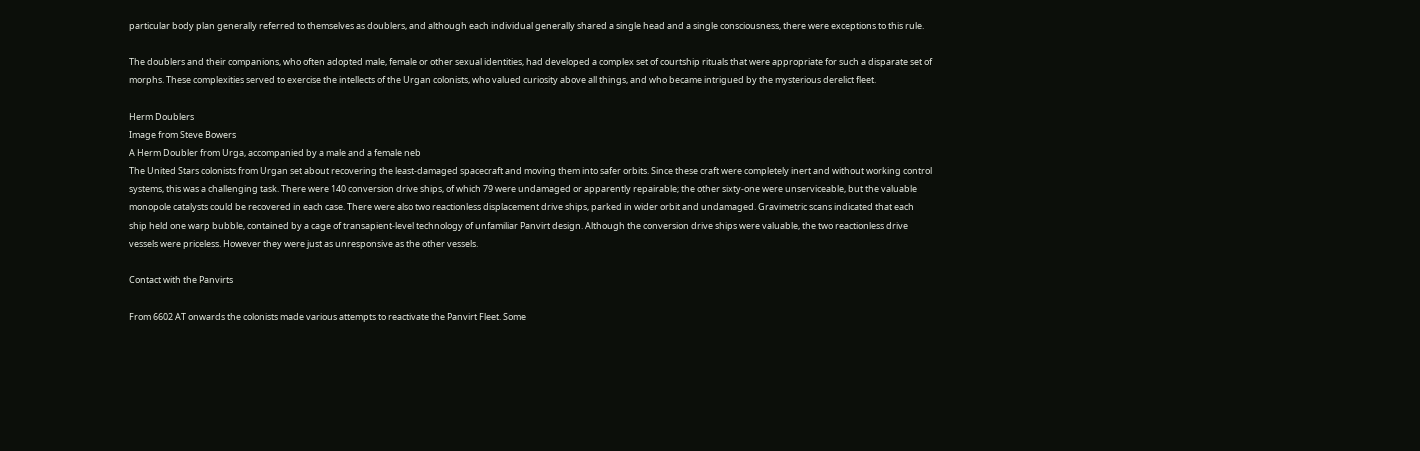particular body plan generally referred to themselves as doublers, and although each individual generally shared a single head and a single consciousness, there were exceptions to this rule.

The doublers and their companions, who often adopted male, female or other sexual identities, had developed a complex set of courtship rituals that were appropriate for such a disparate set of morphs. These complexities served to exercise the intellects of the Urgan colonists, who valued curiosity above all things, and who became intrigued by the mysterious derelict fleet.

Herm Doublers
Image from Steve Bowers
A Herm Doubler from Urga, accompanied by a male and a female neb
The United Stars colonists from Urgan set about recovering the least-damaged spacecraft and moving them into safer orbits. Since these craft were completely inert and without working control systems, this was a challenging task. There were 140 conversion drive ships, of which 79 were undamaged or apparently repairable; the other sixty-one were unserviceable, but the valuable monopole catalysts could be recovered in each case. There were also two reactionless displacement drive ships, parked in wider orbit and undamaged. Gravimetric scans indicated that each ship held one warp bubble, contained by a cage of transapient-level technology of unfamiliar Panvirt design. Although the conversion drive ships were valuable, the two reactionless drive vessels were priceless. However they were just as unresponsive as the other vessels.

Contact with the Panvirts

From 6602 AT onwards the colonists made various attempts to reactivate the Panvirt Fleet. Some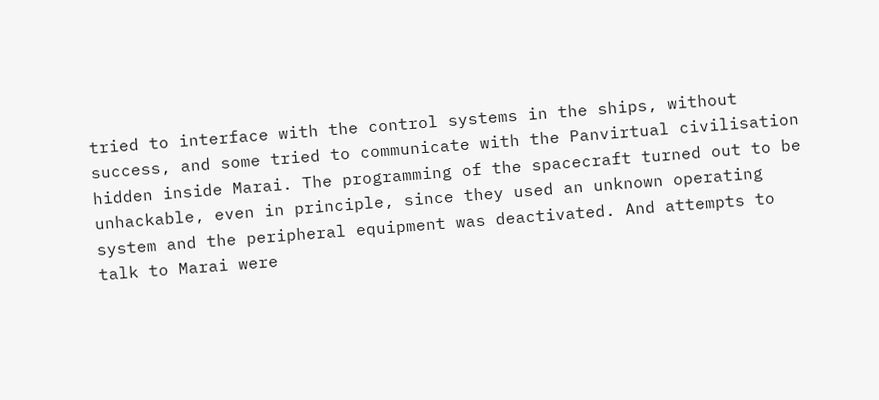tried to interface with the control systems in the ships, without success, and some tried to communicate with the Panvirtual civilisation hidden inside Marai. The programming of the spacecraft turned out to be unhackable, even in principle, since they used an unknown operating system and the peripheral equipment was deactivated. And attempts to talk to Marai were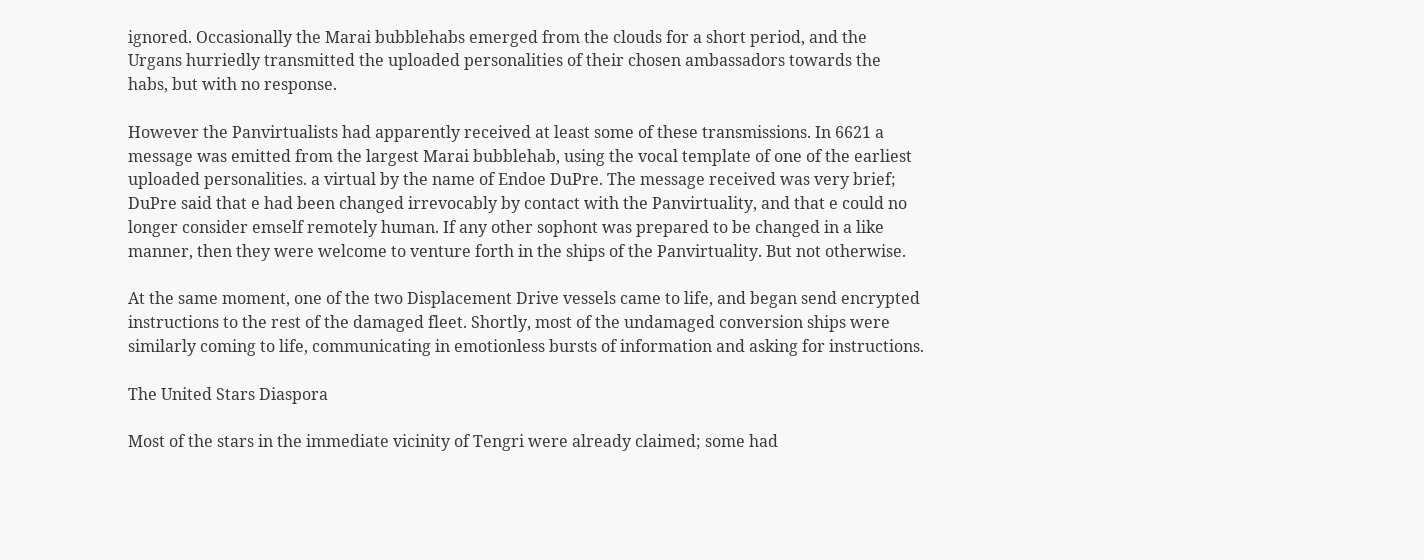ignored. Occasionally the Marai bubblehabs emerged from the clouds for a short period, and the Urgans hurriedly transmitted the uploaded personalities of their chosen ambassadors towards the habs, but with no response.

However the Panvirtualists had apparently received at least some of these transmissions. In 6621 a message was emitted from the largest Marai bubblehab, using the vocal template of one of the earliest uploaded personalities. a virtual by the name of Endoe DuPre. The message received was very brief; DuPre said that e had been changed irrevocably by contact with the Panvirtuality, and that e could no longer consider emself remotely human. If any other sophont was prepared to be changed in a like manner, then they were welcome to venture forth in the ships of the Panvirtuality. But not otherwise.

At the same moment, one of the two Displacement Drive vessels came to life, and began send encrypted instructions to the rest of the damaged fleet. Shortly, most of the undamaged conversion ships were similarly coming to life, communicating in emotionless bursts of information and asking for instructions.

The United Stars Diaspora

Most of the stars in the immediate vicinity of Tengri were already claimed; some had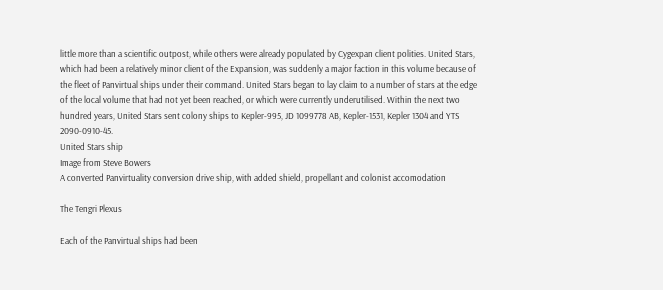little more than a scientific outpost, while others were already populated by Cygexpan client polities. United Stars, which had been a relatively minor client of the Expansion, was suddenly a major faction in this volume because of the fleet of Panvirtual ships under their command. United Stars began to lay claim to a number of stars at the edge of the local volume that had not yet been reached, or which were currently underutilised. Within the next two hundred years, United Stars sent colony ships to Kepler-995, JD 1099778 AB, Kepler-1531, Kepler 1304 and YTS 2090-0910-45.
United Stars ship
Image from Steve Bowers
A converted Panvirtuality conversion drive ship, with added shield, propellant and colonist accomodation

The Tengri Plexus

Each of the Panvirtual ships had been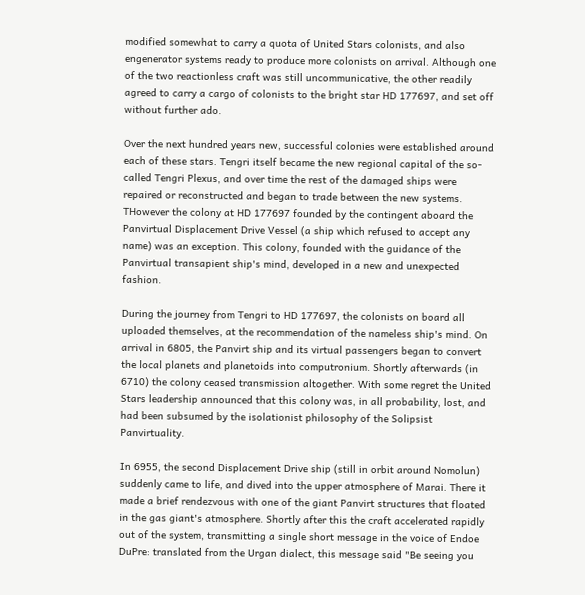modified somewhat to carry a quota of United Stars colonists, and also engenerator systems ready to produce more colonists on arrival. Although one of the two reactionless craft was still uncommunicative, the other readily agreed to carry a cargo of colonists to the bright star HD 177697, and set off without further ado.

Over the next hundred years new, successful colonies were established around each of these stars. Tengri itself became the new regional capital of the so-called Tengri Plexus, and over time the rest of the damaged ships were repaired or reconstructed and began to trade between the new systems. THowever the colony at HD 177697 founded by the contingent aboard the Panvirtual Displacement Drive Vessel (a ship which refused to accept any name) was an exception. This colony, founded with the guidance of the Panvirtual transapient ship's mind, developed in a new and unexpected fashion.

During the journey from Tengri to HD 177697, the colonists on board all uploaded themselves, at the recommendation of the nameless ship's mind. On arrival in 6805, the Panvirt ship and its virtual passengers began to convert the local planets and planetoids into computronium. Shortly afterwards (in 6710) the colony ceased transmission altogether. With some regret the United Stars leadership announced that this colony was, in all probability, lost, and had been subsumed by the isolationist philosophy of the Solipsist Panvirtuality.

In 6955, the second Displacement Drive ship (still in orbit around Nomolun) suddenly came to life, and dived into the upper atmosphere of Marai. There it made a brief rendezvous with one of the giant Panvirt structures that floated in the gas giant's atmosphere. Shortly after this the craft accelerated rapidly out of the system, transmitting a single short message in the voice of Endoe DuPre: translated from the Urgan dialect, this message said "Be seeing you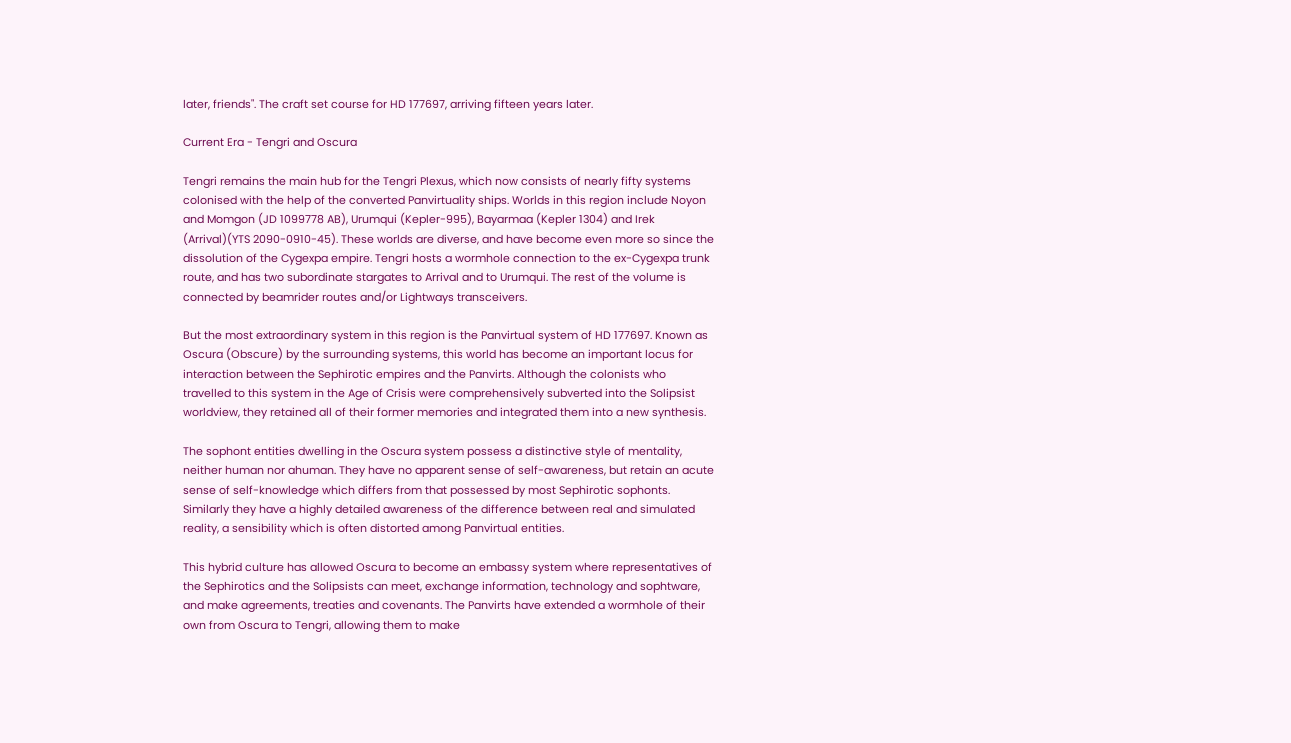later, friends". The craft set course for HD 177697, arriving fifteen years later.

Current Era - Tengri and Oscura

Tengri remains the main hub for the Tengri Plexus, which now consists of nearly fifty systems colonised with the help of the converted Panvirtuality ships. Worlds in this region include Noyon and Momgon (JD 1099778 AB), Urumqui (Kepler-995), Bayarmaa (Kepler 1304) and Irek (Arrival)(YTS 2090-0910-45). These worlds are diverse, and have become even more so since the dissolution of the Cygexpa empire. Tengri hosts a wormhole connection to the ex-Cygexpa trunk route, and has two subordinate stargates to Arrival and to Urumqui. The rest of the volume is connected by beamrider routes and/or Lightways transceivers.

But the most extraordinary system in this region is the Panvirtual system of HD 177697. Known as Oscura (Obscure) by the surrounding systems, this world has become an important locus for interaction between the Sephirotic empires and the Panvirts. Although the colonists who travelled to this system in the Age of Crisis were comprehensively subverted into the Solipsist worldview, they retained all of their former memories and integrated them into a new synthesis.

The sophont entities dwelling in the Oscura system possess a distinctive style of mentality, neither human nor ahuman. They have no apparent sense of self-awareness, but retain an acute sense of self-knowledge which differs from that possessed by most Sephirotic sophonts. Similarly they have a highly detailed awareness of the difference between real and simulated reality, a sensibility which is often distorted among Panvirtual entities.

This hybrid culture has allowed Oscura to become an embassy system where representatives of the Sephirotics and the Solipsists can meet, exchange information, technology and sophtware, and make agreements, treaties and covenants. The Panvirts have extended a wormhole of their own from Oscura to Tengri, allowing them to make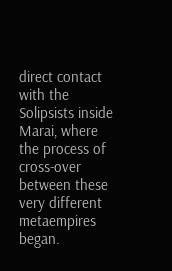direct contact with the Solipsists inside Marai, where the process of cross-over between these very different metaempires began.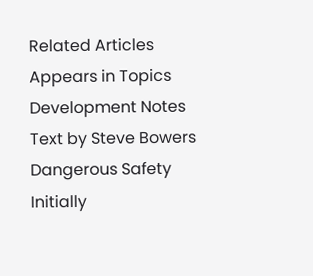Related Articles
Appears in Topics
Development Notes
Text by Steve Bowers
Dangerous Safety
Initially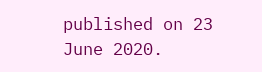published on 23 June 2020.